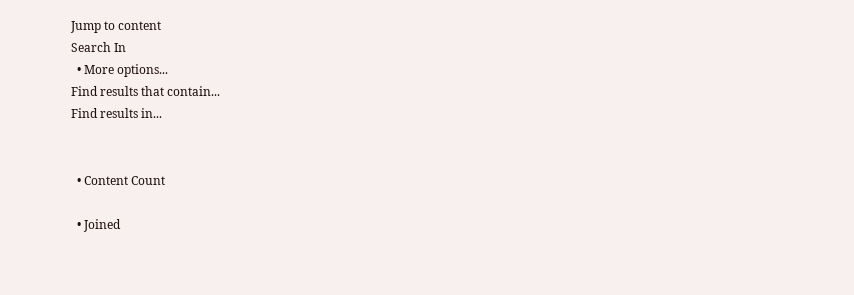Jump to content
Search In
  • More options...
Find results that contain...
Find results in...


  • Content Count

  • Joined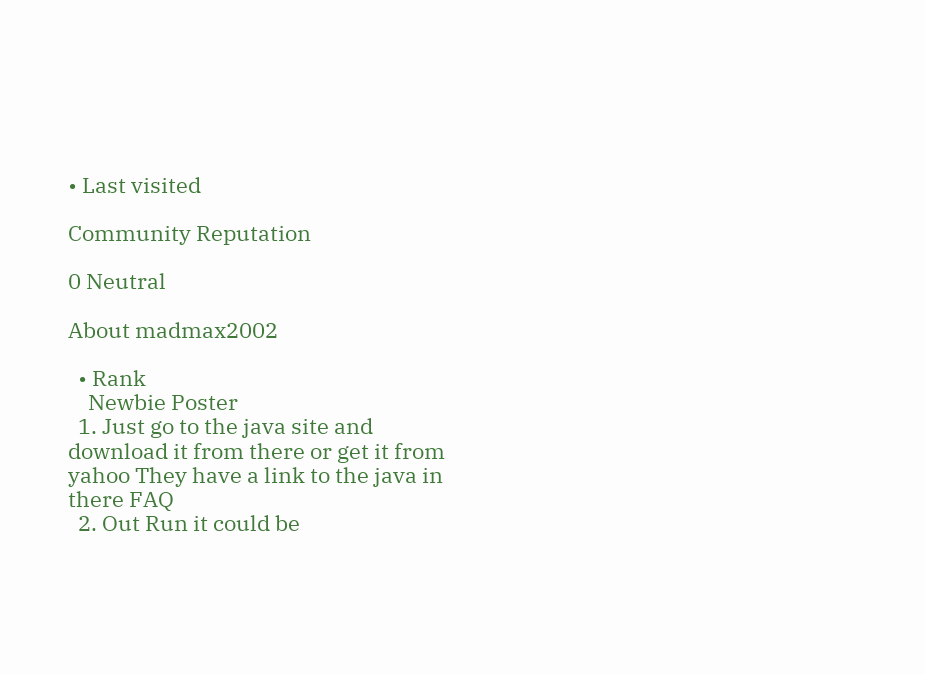• Last visited

Community Reputation

0 Neutral

About madmax2002

  • Rank
    Newbie Poster
  1. Just go to the java site and download it from there or get it from yahoo They have a link to the java in there FAQ
  2. Out Run it could be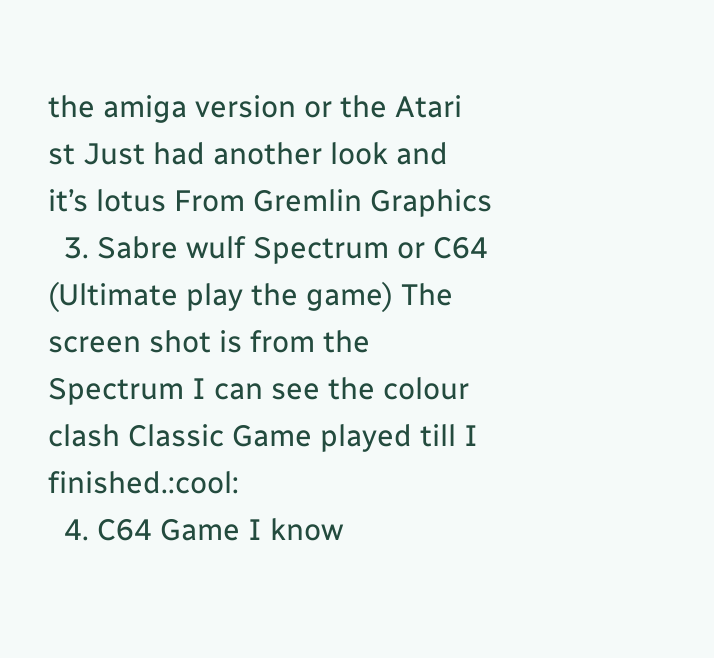the amiga version or the Atari st Just had another look and it’s lotus From Gremlin Graphics
  3. Sabre wulf Spectrum or C64 (Ultimate play the game) The screen shot is from the Spectrum I can see the colour clash Classic Game played till I finished.:cool:
  4. C64 Game I know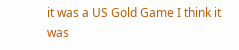it was a US Gold Game I think it was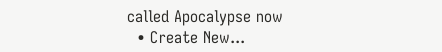called Apocalypse now
  • Create New...